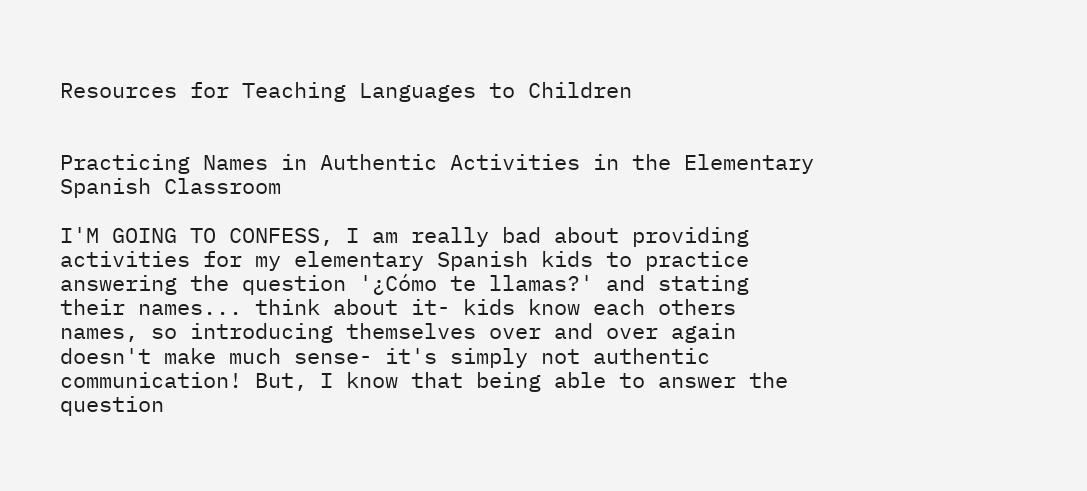Resources for Teaching Languages to Children


Practicing Names in Authentic Activities in the Elementary Spanish Classroom

I'M GOING TO CONFESS, I am really bad about providing activities for my elementary Spanish kids to practice answering the question '¿Cómo te llamas?' and stating their names... think about it- kids know each others names, so introducing themselves over and over again doesn't make much sense- it's simply not authentic communication! But, I know that being able to answer the question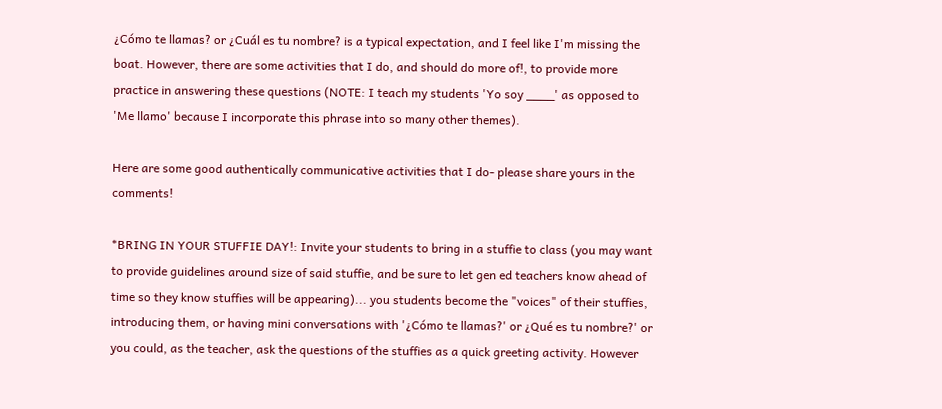¿Cómo te llamas? or ¿Cuál es tu nombre? is a typical expectation, and I feel like I'm missing the boat. However, there are some activities that I do, and should do more of!, to provide more practice in answering these questions (NOTE: I teach my students 'Yo soy ____' as opposed to 'Me llamo' because I incorporate this phrase into so many other themes).

Here are some good authentically communicative activities that I do- please share yours in the comments!

*BRING IN YOUR STUFFIE DAY!: Invite your students to bring in a stuffie to class (you may want to provide guidelines around size of said stuffie, and be sure to let gen ed teachers know ahead of time so they know stuffies will be appearing)... you students become the "voices" of their stuffies, introducing them, or having mini conversations with '¿Cómo te llamas?' or ¿Qué es tu nombre?' or you could, as the teacher, ask the questions of the stuffies as a quick greeting activity. However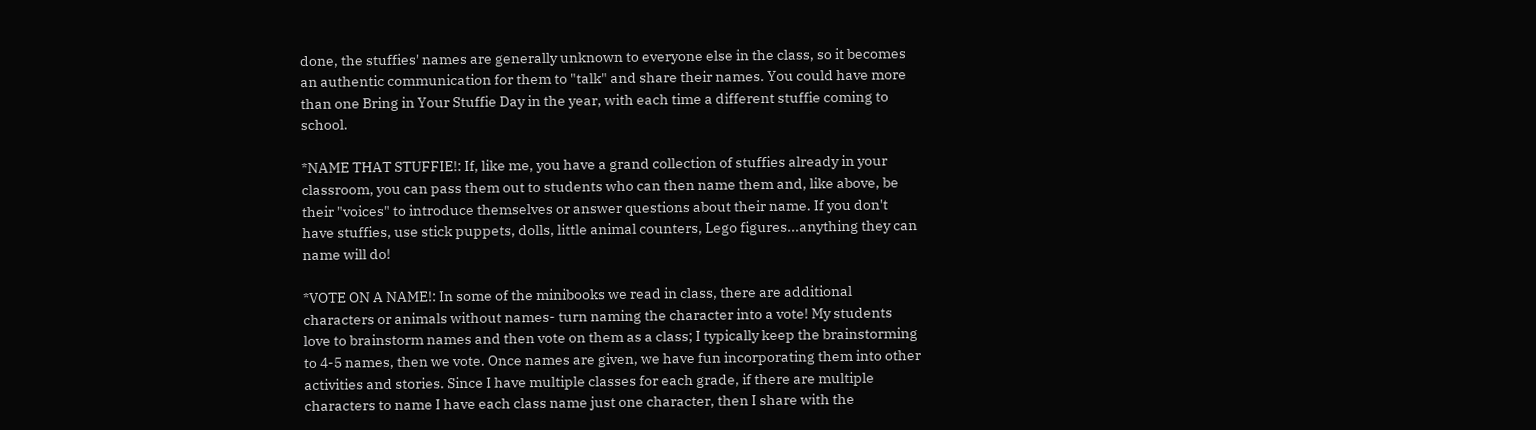done, the stuffies' names are generally unknown to everyone else in the class, so it becomes an authentic communication for them to "talk" and share their names. You could have more than one Bring in Your Stuffie Day in the year, with each time a different stuffie coming to school.

*NAME THAT STUFFIE!: If, like me, you have a grand collection of stuffies already in your classroom, you can pass them out to students who can then name them and, like above, be their "voices" to introduce themselves or answer questions about their name. If you don't have stuffies, use stick puppets, dolls, little animal counters, Lego figures...anything they can name will do!

*VOTE ON A NAME!: In some of the minibooks we read in class, there are additional characters or animals without names- turn naming the character into a vote! My students love to brainstorm names and then vote on them as a class; I typically keep the brainstorming to 4-5 names, then we vote. Once names are given, we have fun incorporating them into other activities and stories. Since I have multiple classes for each grade, if there are multiple characters to name I have each class name just one character, then I share with the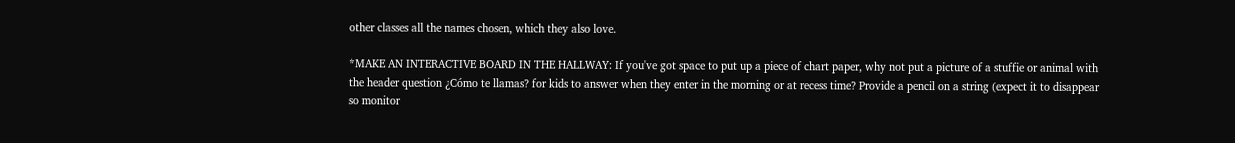other classes all the names chosen, which they also love.

*MAKE AN INTERACTIVE BOARD IN THE HALLWAY: If you've got space to put up a piece of chart paper, why not put a picture of a stuffie or animal with the header question ¿Cómo te llamas? for kids to answer when they enter in the morning or at recess time? Provide a pencil on a string (expect it to disappear so monitor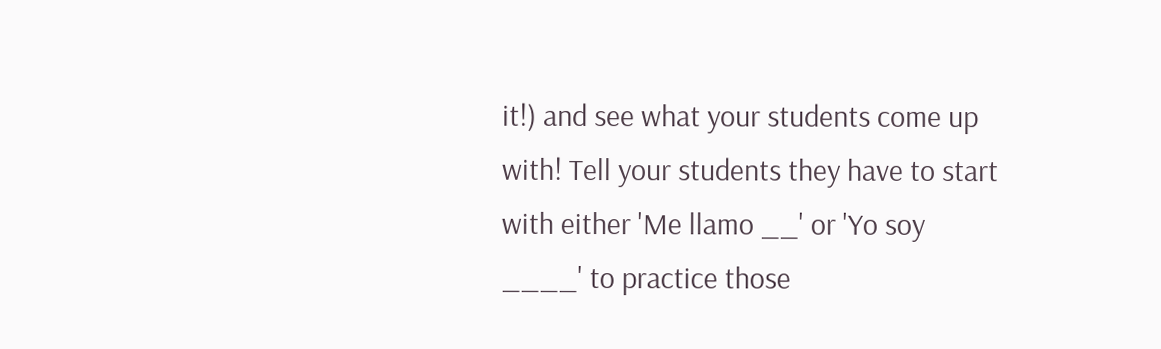it!) and see what your students come up with! Tell your students they have to start with either 'Me llamo __' or 'Yo soy ____' to practice those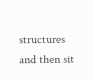structures and then sit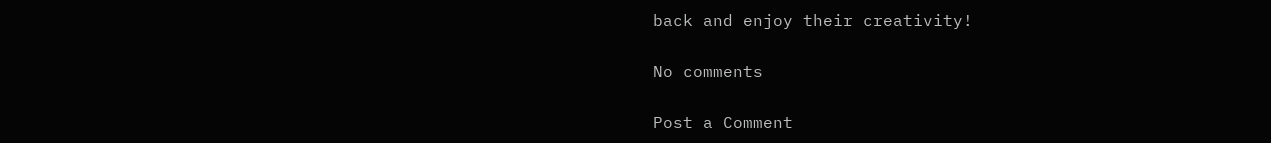back and enjoy their creativity!

No comments

Post a Comment